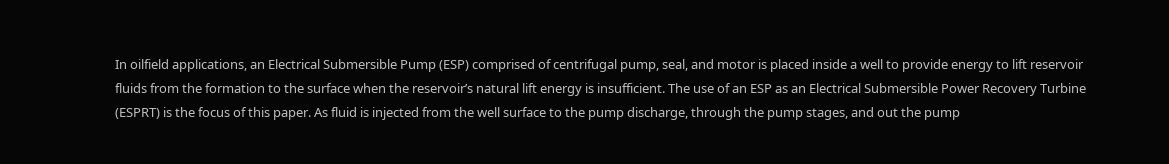In oilfield applications, an Electrical Submersible Pump (ESP) comprised of centrifugal pump, seal, and motor is placed inside a well to provide energy to lift reservoir fluids from the formation to the surface when the reservoir’s natural lift energy is insufficient. The use of an ESP as an Electrical Submersible Power Recovery Turbine (ESPRT) is the focus of this paper. As fluid is injected from the well surface to the pump discharge, through the pump stages, and out the pump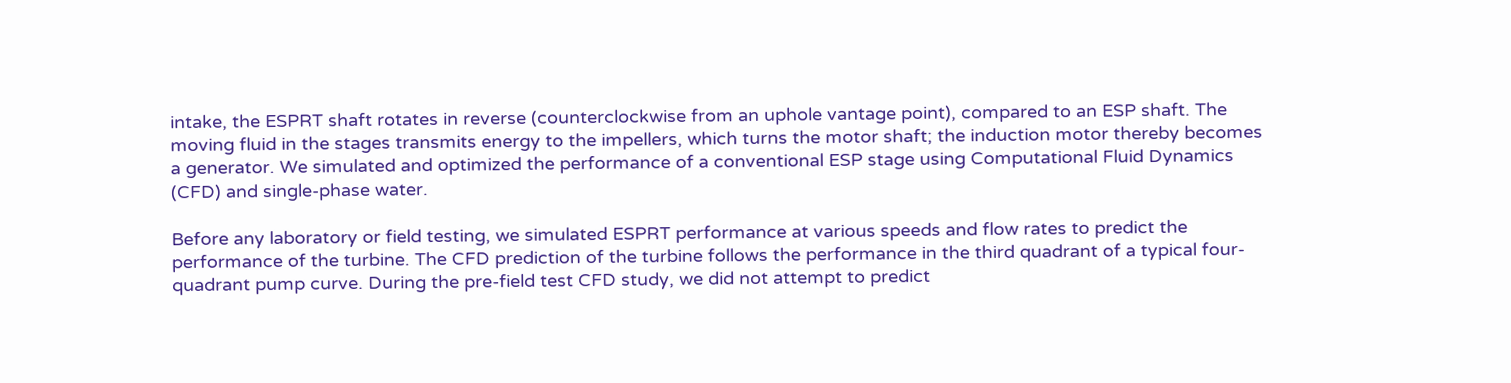intake, the ESPRT shaft rotates in reverse (counterclockwise from an uphole vantage point), compared to an ESP shaft. The moving fluid in the stages transmits energy to the impellers, which turns the motor shaft; the induction motor thereby becomes a generator. We simulated and optimized the performance of a conventional ESP stage using Computational Fluid Dynamics (CFD) and single-phase water.

Before any laboratory or field testing, we simulated ESPRT performance at various speeds and flow rates to predict the performance of the turbine. The CFD prediction of the turbine follows the performance in the third quadrant of a typical four-quadrant pump curve. During the pre-field test CFD study, we did not attempt to predict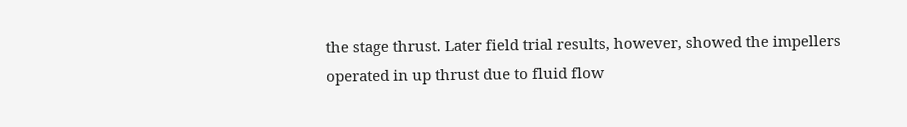the stage thrust. Later field trial results, however, showed the impellers operated in up thrust due to fluid flow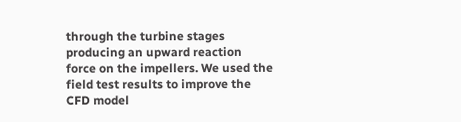through the turbine stages producing an upward reaction force on the impellers. We used the field test results to improve the CFD model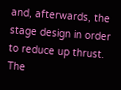and, afterwards, the stage design in order to reduce up thrust. The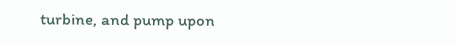turbine, and pump upon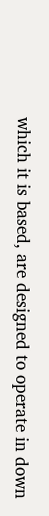which it is based, are designed to operate in down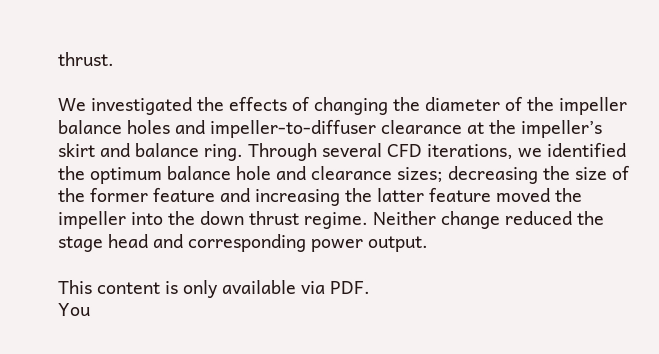thrust.

We investigated the effects of changing the diameter of the impeller balance holes and impeller-to-diffuser clearance at the impeller’s skirt and balance ring. Through several CFD iterations, we identified the optimum balance hole and clearance sizes; decreasing the size of the former feature and increasing the latter feature moved the impeller into the down thrust regime. Neither change reduced the stage head and corresponding power output.

This content is only available via PDF.
You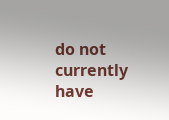do not currently have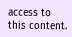access to this content.